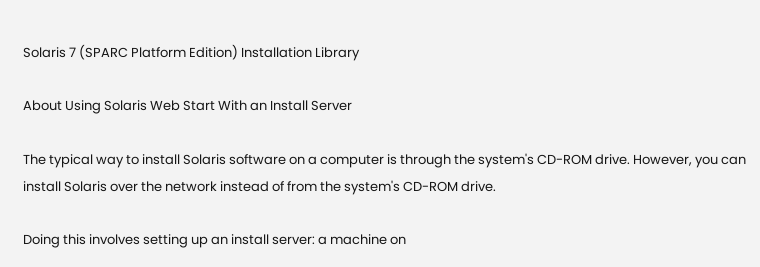Solaris 7 (SPARC Platform Edition) Installation Library

About Using Solaris Web Start With an Install Server

The typical way to install Solaris software on a computer is through the system's CD-ROM drive. However, you can install Solaris over the network instead of from the system's CD-ROM drive.

Doing this involves setting up an install server: a machine on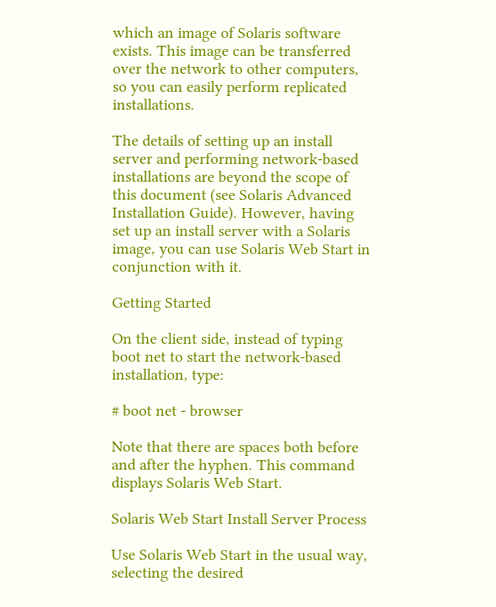which an image of Solaris software exists. This image can be transferred over the network to other computers, so you can easily perform replicated installations.

The details of setting up an install server and performing network-based installations are beyond the scope of this document (see Solaris Advanced Installation Guide). However, having set up an install server with a Solaris image, you can use Solaris Web Start in conjunction with it.

Getting Started

On the client side, instead of typing boot net to start the network-based installation, type:

# boot net - browser

Note that there are spaces both before and after the hyphen. This command displays Solaris Web Start.

Solaris Web Start Install Server Process

Use Solaris Web Start in the usual way, selecting the desired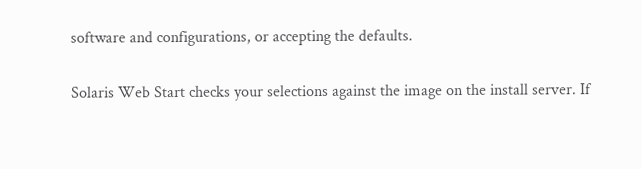software and configurations, or accepting the defaults.

Solaris Web Start checks your selections against the image on the install server. If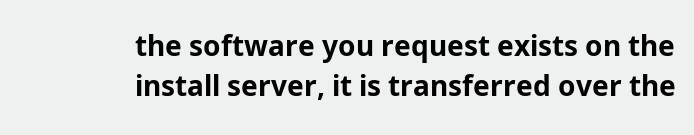the software you request exists on the install server, it is transferred over the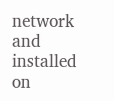network and installed on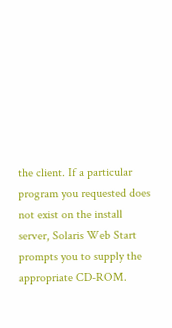the client. If a particular program you requested does not exist on the install server, Solaris Web Start prompts you to supply the appropriate CD-ROM.